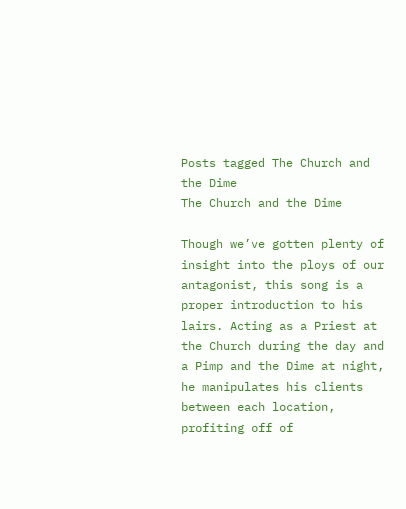Posts tagged The Church and the Dime
The Church and the Dime

Though we’ve gotten plenty of insight into the ploys of our antagonist, this song is a proper introduction to his lairs. Acting as a Priest at the Church during the day and a Pimp and the Dime at night, he manipulates his clients between each location, profiting off of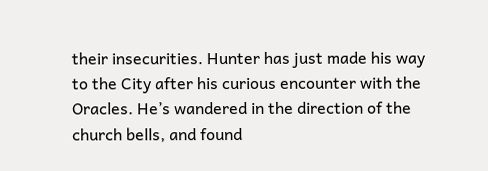their insecurities. Hunter has just made his way to the City after his curious encounter with the Oracles. He’s wandered in the direction of the church bells, and found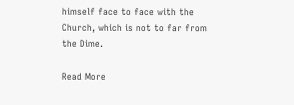himself face to face with the Church, which is not to far from the Dime.

Read More